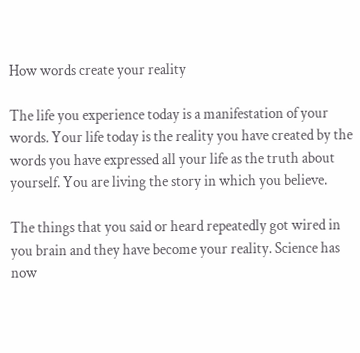How words create your reality

The life you experience today is a manifestation of your words. Your life today is the reality you have created by the words you have expressed all your life as the truth about yourself. You are living the story in which you believe.

The things that you said or heard repeatedly got wired in you brain and they have become your reality. Science has now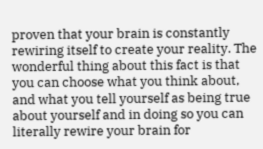proven that your brain is constantly rewiring itself to create your reality. The wonderful thing about this fact is that you can choose what you think about, and what you tell yourself as being true about yourself and in doing so you can literally rewire your brain for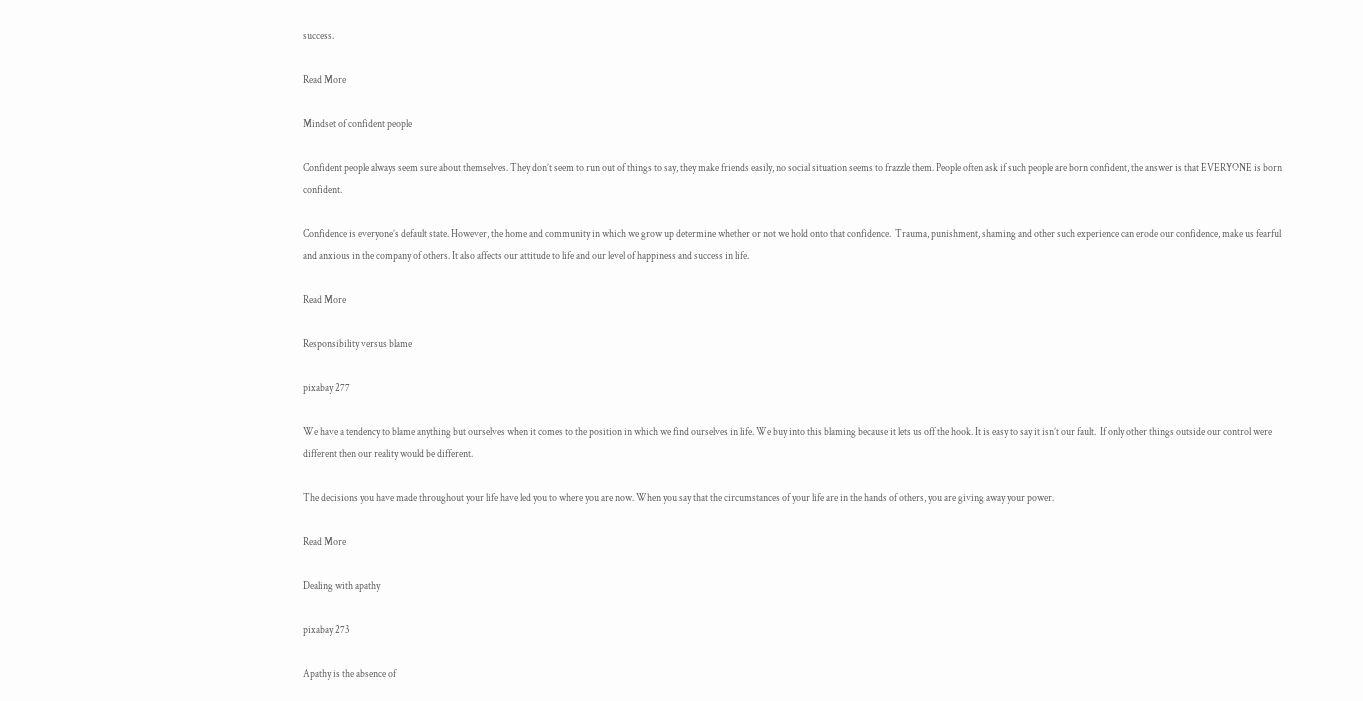success.

Read More

Mindset of confident people

Confident people always seem sure about themselves. They don’t seem to run out of things to say, they make friends easily, no social situation seems to frazzle them. People often ask if such people are born confident, the answer is that EVERYONE is born confident.

Confidence is everyone’s default state. However, the home and community in which we grow up determine whether or not we hold onto that confidence.  Trauma, punishment, shaming and other such experience can erode our confidence, make us fearful and anxious in the company of others. It also affects our attitude to life and our level of happiness and success in life.

Read More

Responsibility versus blame

pixabay 277

We have a tendency to blame anything but ourselves when it comes to the position in which we find ourselves in life. We buy into this blaming because it lets us off the hook. It is easy to say it isn’t our fault.  If only other things outside our control were different then our reality would be different.

The decisions you have made throughout your life have led you to where you are now. When you say that the circumstances of your life are in the hands of others, you are giving away your power.

Read More

Dealing with apathy

pixabay 273

Apathy is the absence of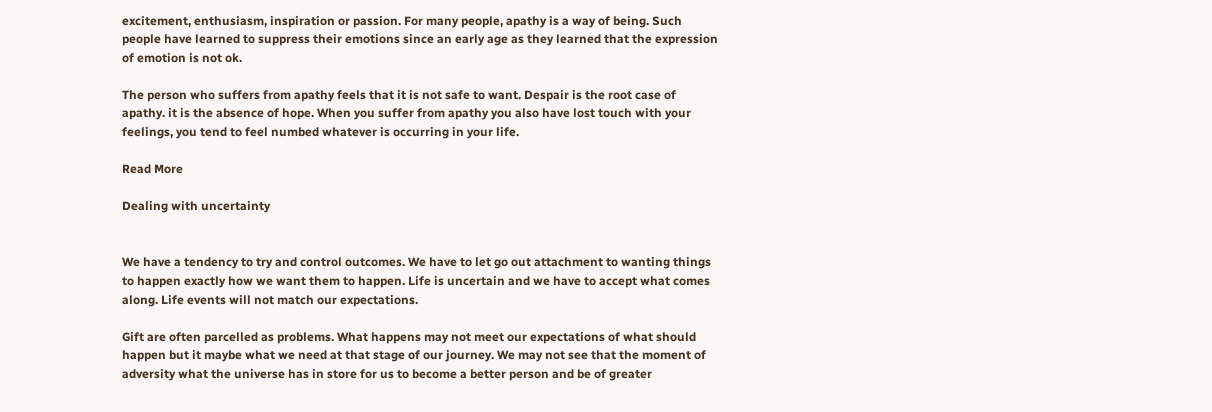excitement, enthusiasm, inspiration or passion. For many people, apathy is a way of being. Such people have learned to suppress their emotions since an early age as they learned that the expression of emotion is not ok.

The person who suffers from apathy feels that it is not safe to want. Despair is the root case of apathy. it is the absence of hope. When you suffer from apathy you also have lost touch with your feelings, you tend to feel numbed whatever is occurring in your life.

Read More

Dealing with uncertainty


We have a tendency to try and control outcomes. We have to let go out attachment to wanting things to happen exactly how we want them to happen. Life is uncertain and we have to accept what comes along. Life events will not match our expectations.

Gift are often parcelled as problems. What happens may not meet our expectations of what should happen but it maybe what we need at that stage of our journey. We may not see that the moment of adversity what the universe has in store for us to become a better person and be of greater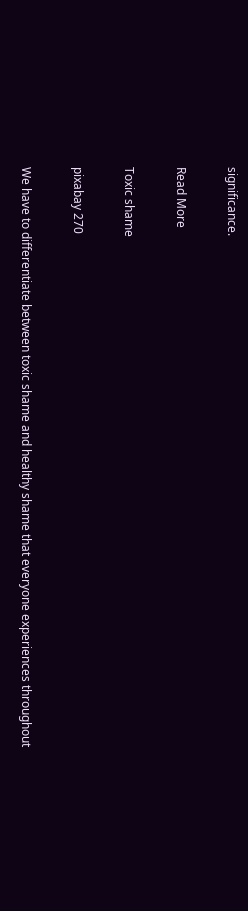significance.

Read More

Toxic shame

pixabay 270

We have to differentiate between toxic shame and healthy shame that everyone experiences throughout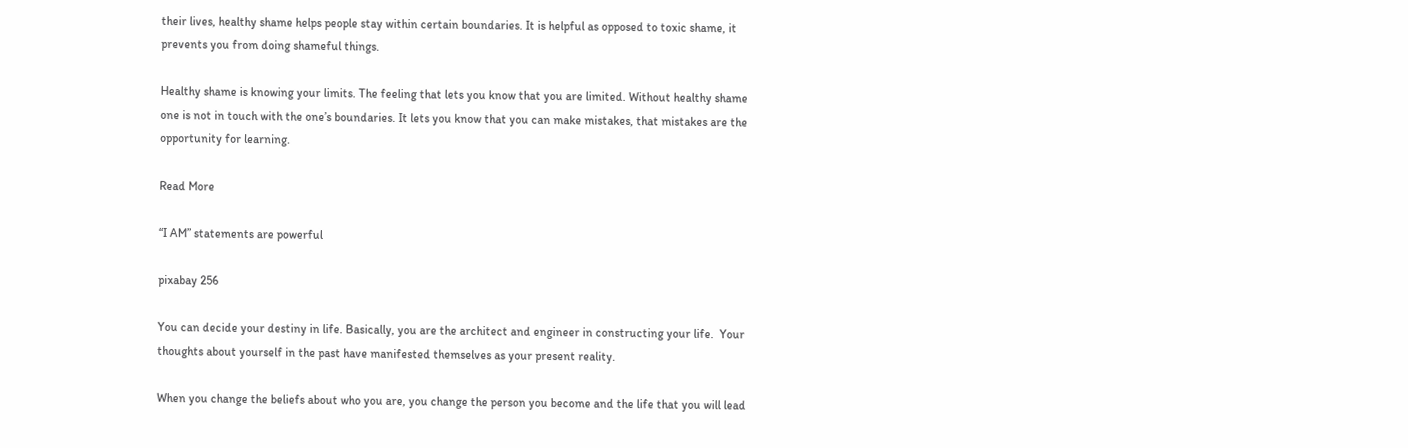their lives, healthy shame helps people stay within certain boundaries. It is helpful as opposed to toxic shame, it prevents you from doing shameful things.

Healthy shame is knowing your limits. The feeling that lets you know that you are limited. Without healthy shame one is not in touch with the one’s boundaries. It lets you know that you can make mistakes, that mistakes are the opportunity for learning.

Read More

“I AM” statements are powerful

pixabay 256

You can decide your destiny in life. Basically, you are the architect and engineer in constructing your life.  Your thoughts about yourself in the past have manifested themselves as your present reality.

When you change the beliefs about who you are, you change the person you become and the life that you will lead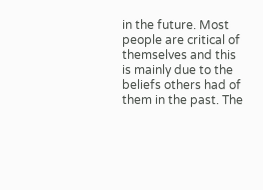in the future. Most people are critical of themselves and this is mainly due to the beliefs others had of them in the past. The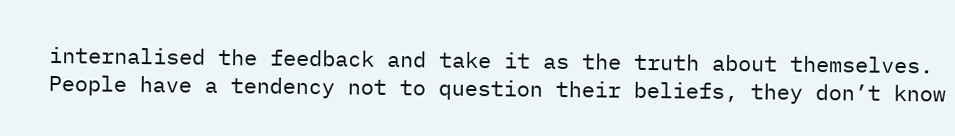internalised the feedback and take it as the truth about themselves. People have a tendency not to question their beliefs, they don’t know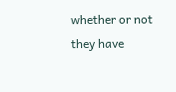whether or not they have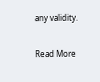any validity.

Read More